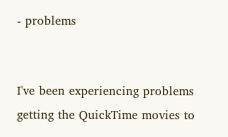- problems


I've been experiencing problems getting the QuickTime movies to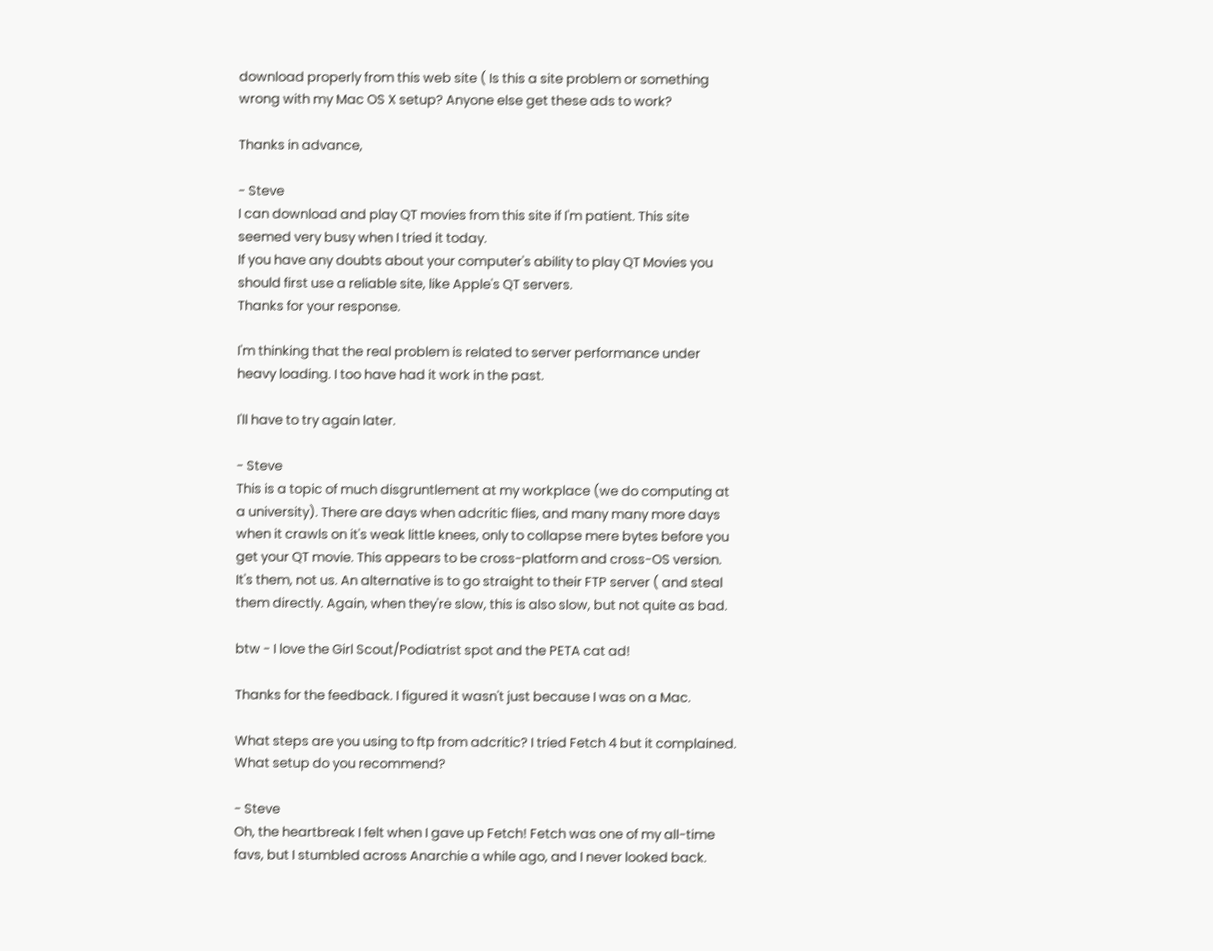download properly from this web site ( Is this a site problem or something wrong with my Mac OS X setup? Anyone else get these ads to work?

Thanks in advance,

- Steve
I can download and play QT movies from this site if I'm patient. This site seemed very busy when I tried it today.
If you have any doubts about your computer's ability to play QT Movies you should first use a reliable site, like Apple's QT servers.
Thanks for your response.

I'm thinking that the real problem is related to server performance under heavy loading. I too have had it work in the past.

I'll have to try again later.

- Steve
This is a topic of much disgruntlement at my workplace (we do computing at a university). There are days when adcritic flies, and many many more days when it crawls on it's weak little knees, only to collapse mere bytes before you get your QT movie. This appears to be cross-platform and cross-OS version. It's them, not us. An alternative is to go straight to their FTP server ( and steal them directly. Again, when they're slow, this is also slow, but not quite as bad.

btw - I love the Girl Scout/Podiatrist spot and the PETA cat ad!

Thanks for the feedback. I figured it wasn't just because I was on a Mac.

What steps are you using to ftp from adcritic? I tried Fetch 4 but it complained. What setup do you recommend?

- Steve
Oh, the heartbreak I felt when I gave up Fetch! Fetch was one of my all-time favs, but I stumbled across Anarchie a while ago, and I never looked back.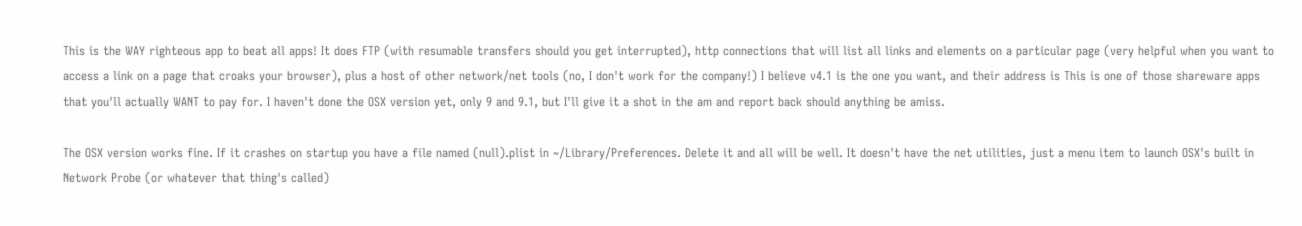This is the WAY righteous app to beat all apps! It does FTP (with resumable transfers should you get interrupted), http connections that will list all links and elements on a particular page (very helpful when you want to access a link on a page that croaks your browser), plus a host of other network/net tools (no, I don't work for the company!) I believe v4.1 is the one you want, and their address is This is one of those shareware apps that you'll actually WANT to pay for. I haven't done the OSX version yet, only 9 and 9.1, but I'll give it a shot in the am and report back should anything be amiss.

The OSX version works fine. If it crashes on startup you have a file named (null).plist in ~/Library/Preferences. Delete it and all will be well. It doesn't have the net utilities, just a menu item to launch OSX's built in Network Probe (or whatever that thing's called)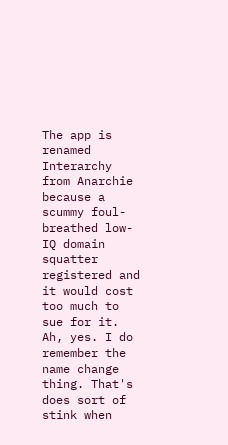The app is renamed Interarchy from Anarchie because a scummy foul-breathed low-IQ domain squatter registered and it would cost too much to sue for it.
Ah, yes. I do remember the name change thing. That's does sort of stink when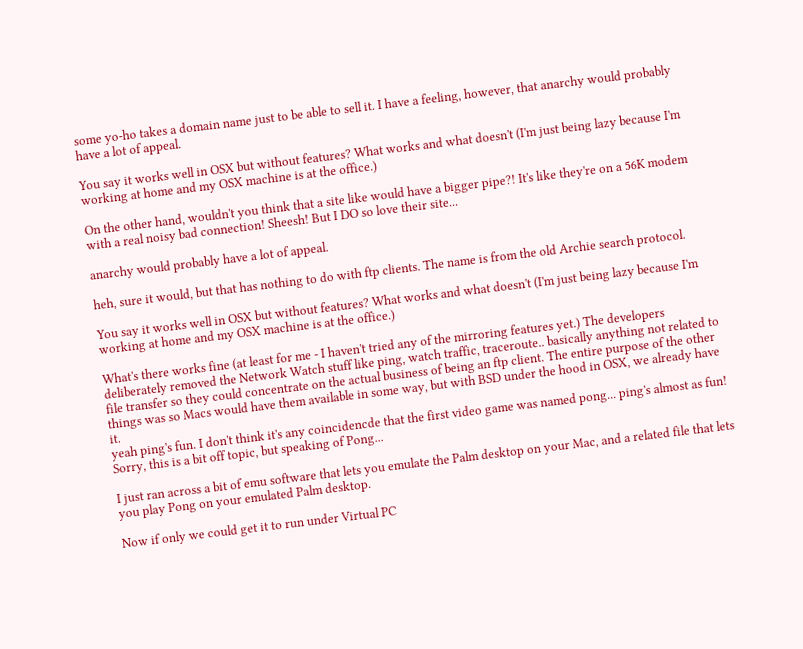some yo-ho takes a domain name just to be able to sell it. I have a feeling, however, that anarchy would probably have a lot of appeal.

You say it works well in OSX but without features? What works and what doesn't (I'm just being lazy because I'm working at home and my OSX machine is at the office.)

On the other hand, wouldn't you think that a site like would have a bigger pipe?! It's like they're on a 56K modem with a real noisy bad connection! Sheesh! But I DO so love their site...

anarchy would probably have a lot of appeal.

heh, sure it would, but that has nothing to do with ftp clients. The name is from the old Archie search protocol.

You say it works well in OSX but without features? What works and what doesn't (I'm just being lazy because I'm working at home and my OSX machine is at the office.)

What's there works fine (at least for me - I haven't tried any of the mirroring features yet.) The developers deliberately removed the Network Watch stuff like ping, watch traffic, traceroute.. basically anything not related to file transfer so they could concentrate on the actual business of being an ftp client. The entire purpose of the other things was so Macs would have them available in some way, but with BSD under the hood in OSX, we already have it.
yeah ping's fun. I don't think it's any coincidencde that the first video game was named pong... ping's almost as fun!
Sorry, this is a bit off topic, but speaking of Pong...

I just ran across a bit of emu software that lets you emulate the Palm desktop on your Mac, and a related file that lets you play Pong on your emulated Palm desktop.

Now if only we could get it to run under Virtual PC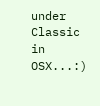under Classic in OSX...:)